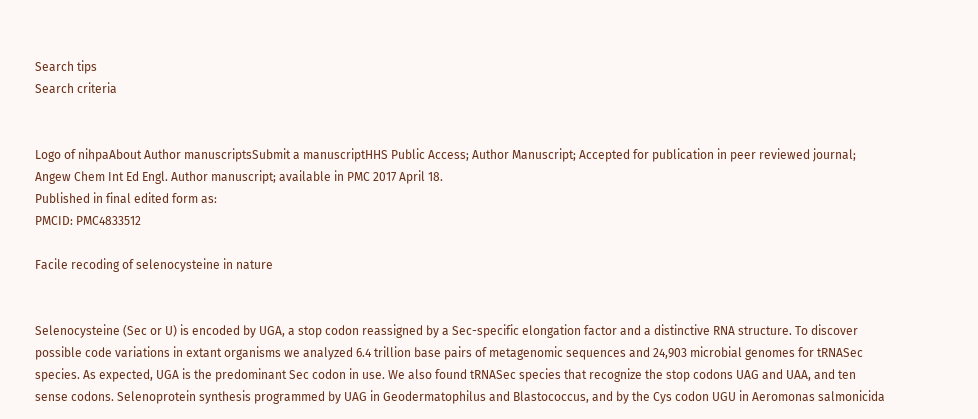Search tips
Search criteria


Logo of nihpaAbout Author manuscriptsSubmit a manuscriptHHS Public Access; Author Manuscript; Accepted for publication in peer reviewed journal;
Angew Chem Int Ed Engl. Author manuscript; available in PMC 2017 April 18.
Published in final edited form as:
PMCID: PMC4833512

Facile recoding of selenocysteine in nature


Selenocysteine (Sec or U) is encoded by UGA, a stop codon reassigned by a Sec-specific elongation factor and a distinctive RNA structure. To discover possible code variations in extant organisms we analyzed 6.4 trillion base pairs of metagenomic sequences and 24,903 microbial genomes for tRNASec species. As expected, UGA is the predominant Sec codon in use. We also found tRNASec species that recognize the stop codons UAG and UAA, and ten sense codons. Selenoprotein synthesis programmed by UAG in Geodermatophilus and Blastococcus, and by the Cys codon UGU in Aeromonas salmonicida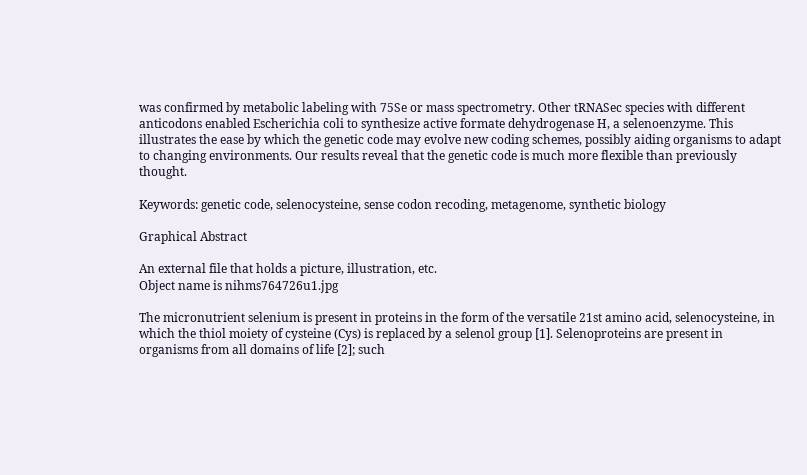was confirmed by metabolic labeling with 75Se or mass spectrometry. Other tRNASec species with different anticodons enabled Escherichia coli to synthesize active formate dehydrogenase H, a selenoenzyme. This illustrates the ease by which the genetic code may evolve new coding schemes, possibly aiding organisms to adapt to changing environments. Our results reveal that the genetic code is much more flexible than previously thought.

Keywords: genetic code, selenocysteine, sense codon recoding, metagenome, synthetic biology

Graphical Abstract

An external file that holds a picture, illustration, etc.
Object name is nihms764726u1.jpg

The micronutrient selenium is present in proteins in the form of the versatile 21st amino acid, selenocysteine, in which the thiol moiety of cysteine (Cys) is replaced by a selenol group [1]. Selenoproteins are present in organisms from all domains of life [2]; such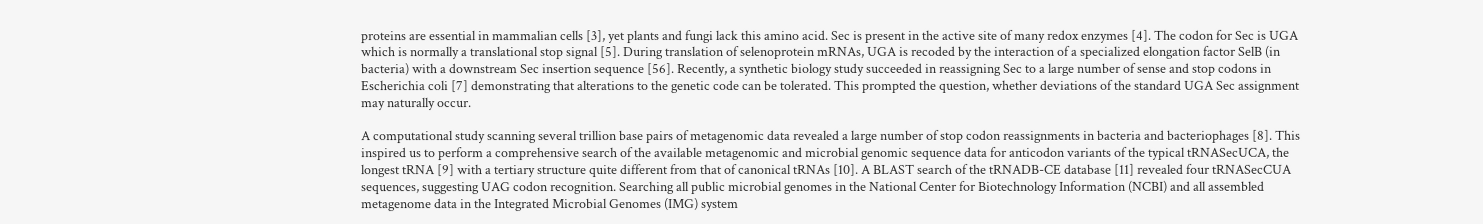proteins are essential in mammalian cells [3], yet plants and fungi lack this amino acid. Sec is present in the active site of many redox enzymes [4]. The codon for Sec is UGA which is normally a translational stop signal [5]. During translation of selenoprotein mRNAs, UGA is recoded by the interaction of a specialized elongation factor SelB (in bacteria) with a downstream Sec insertion sequence [56]. Recently, a synthetic biology study succeeded in reassigning Sec to a large number of sense and stop codons in Escherichia coli [7] demonstrating that alterations to the genetic code can be tolerated. This prompted the question, whether deviations of the standard UGA Sec assignment may naturally occur.

A computational study scanning several trillion base pairs of metagenomic data revealed a large number of stop codon reassignments in bacteria and bacteriophages [8]. This inspired us to perform a comprehensive search of the available metagenomic and microbial genomic sequence data for anticodon variants of the typical tRNASecUCA, the longest tRNA [9] with a tertiary structure quite different from that of canonical tRNAs [10]. A BLAST search of the tRNADB-CE database [11] revealed four tRNASecCUA sequences, suggesting UAG codon recognition. Searching all public microbial genomes in the National Center for Biotechnology Information (NCBI) and all assembled metagenome data in the Integrated Microbial Genomes (IMG) system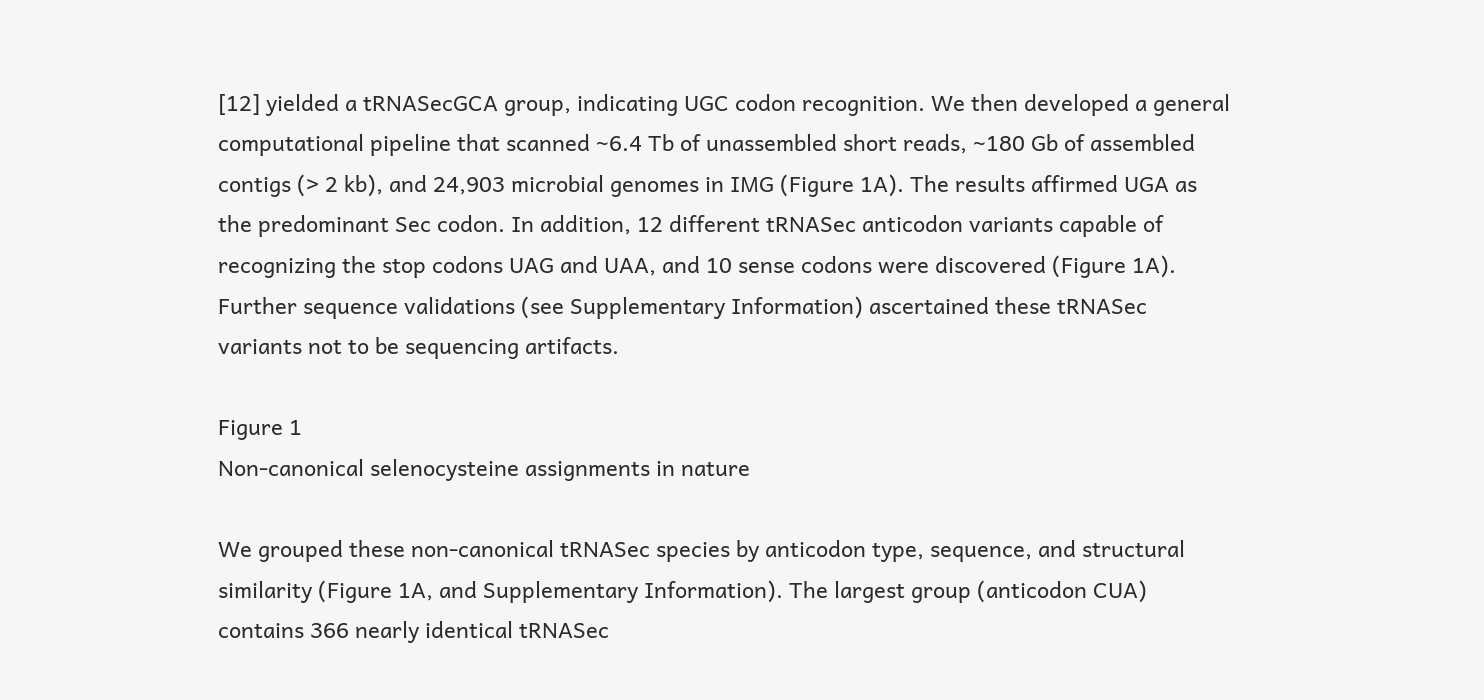[12] yielded a tRNASecGCA group, indicating UGC codon recognition. We then developed a general computational pipeline that scanned ~6.4 Tb of unassembled short reads, ~180 Gb of assembled contigs (> 2 kb), and 24,903 microbial genomes in IMG (Figure 1A). The results affirmed UGA as the predominant Sec codon. In addition, 12 different tRNASec anticodon variants capable of recognizing the stop codons UAG and UAA, and 10 sense codons were discovered (Figure 1A). Further sequence validations (see Supplementary Information) ascertained these tRNASec variants not to be sequencing artifacts.

Figure 1
Non-canonical selenocysteine assignments in nature

We grouped these non-canonical tRNASec species by anticodon type, sequence, and structural similarity (Figure 1A, and Supplementary Information). The largest group (anticodon CUA) contains 366 nearly identical tRNASec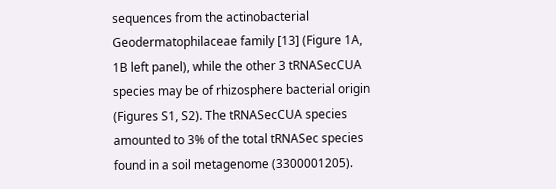sequences from the actinobacterial Geodermatophilaceae family [13] (Figure 1A, 1B left panel), while the other 3 tRNASecCUA species may be of rhizosphere bacterial origin (Figures S1, S2). The tRNASecCUA species amounted to 3% of the total tRNASec species found in a soil metagenome (3300001205).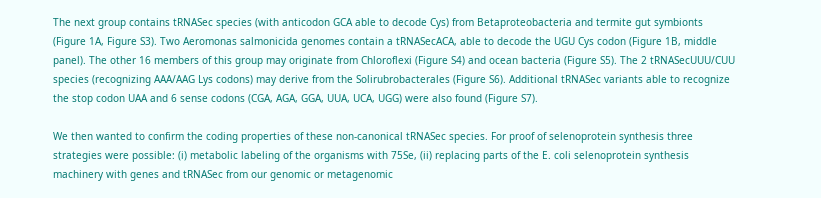The next group contains tRNASec species (with anticodon GCA able to decode Cys) from Betaproteobacteria and termite gut symbionts (Figure 1A, Figure S3). Two Aeromonas salmonicida genomes contain a tRNASecACA, able to decode the UGU Cys codon (Figure 1B, middle panel). The other 16 members of this group may originate from Chloroflexi (Figure S4) and ocean bacteria (Figure S5). The 2 tRNASecUUU/CUU species (recognizing AAA/AAG Lys codons) may derive from the Solirubrobacterales (Figure S6). Additional tRNASec variants able to recognize the stop codon UAA and 6 sense codons (CGA, AGA, GGA, UUA, UCA, UGG) were also found (Figure S7).

We then wanted to confirm the coding properties of these non-canonical tRNASec species. For proof of selenoprotein synthesis three strategies were possible: (i) metabolic labeling of the organisms with 75Se, (ii) replacing parts of the E. coli selenoprotein synthesis machinery with genes and tRNASec from our genomic or metagenomic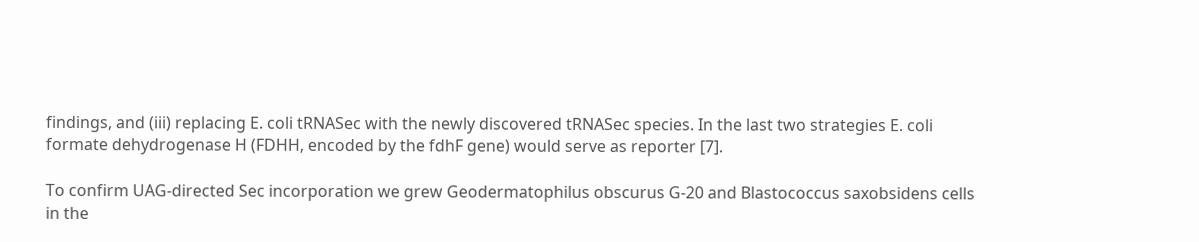findings, and (iii) replacing E. coli tRNASec with the newly discovered tRNASec species. In the last two strategies E. coli formate dehydrogenase H (FDHH, encoded by the fdhF gene) would serve as reporter [7].

To confirm UAG-directed Sec incorporation we grew Geodermatophilus obscurus G-20 and Blastococcus saxobsidens cells in the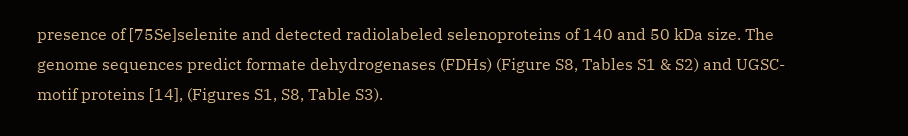presence of [75Se]selenite and detected radiolabeled selenoproteins of 140 and 50 kDa size. The genome sequences predict formate dehydrogenases (FDHs) (Figure S8, Tables S1 & S2) and UGSC-motif proteins [14], (Figures S1, S8, Table S3).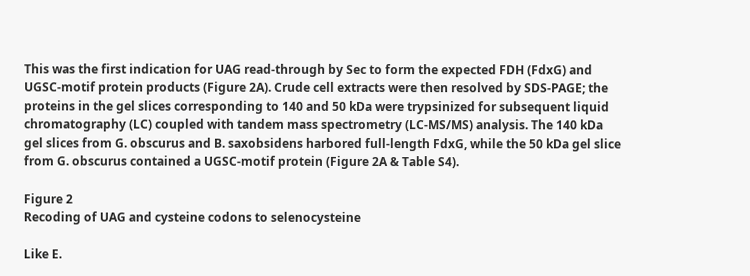This was the first indication for UAG read-through by Sec to form the expected FDH (FdxG) and UGSC-motif protein products (Figure 2A). Crude cell extracts were then resolved by SDS-PAGE; the proteins in the gel slices corresponding to 140 and 50 kDa were trypsinized for subsequent liquid chromatography (LC) coupled with tandem mass spectrometry (LC-MS/MS) analysis. The 140 kDa gel slices from G. obscurus and B. saxobsidens harbored full-length FdxG, while the 50 kDa gel slice from G. obscurus contained a UGSC-motif protein (Figure 2A & Table S4).

Figure 2
Recoding of UAG and cysteine codons to selenocysteine

Like E.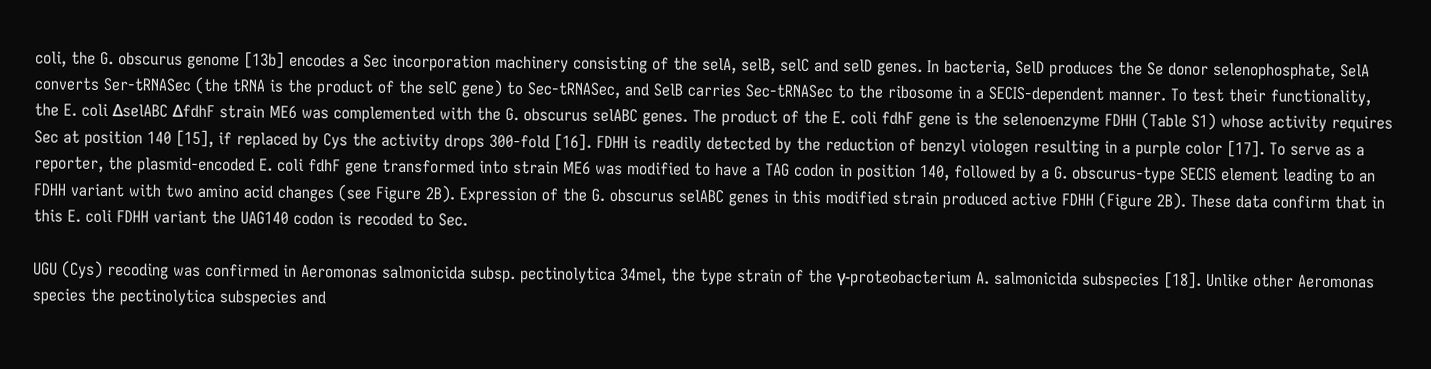coli, the G. obscurus genome [13b] encodes a Sec incorporation machinery consisting of the selA, selB, selC and selD genes. In bacteria, SelD produces the Se donor selenophosphate, SelA converts Ser-tRNASec (the tRNA is the product of the selC gene) to Sec-tRNASec, and SelB carries Sec-tRNASec to the ribosome in a SECIS-dependent manner. To test their functionality, the E. coli ΔselABC ΔfdhF strain ME6 was complemented with the G. obscurus selABC genes. The product of the E. coli fdhF gene is the selenoenzyme FDHH (Table S1) whose activity requires Sec at position 140 [15], if replaced by Cys the activity drops 300-fold [16]. FDHH is readily detected by the reduction of benzyl viologen resulting in a purple color [17]. To serve as a reporter, the plasmid-encoded E. coli fdhF gene transformed into strain ME6 was modified to have a TAG codon in position 140, followed by a G. obscurus-type SECIS element leading to an FDHH variant with two amino acid changes (see Figure 2B). Expression of the G. obscurus selABC genes in this modified strain produced active FDHH (Figure 2B). These data confirm that in this E. coli FDHH variant the UAG140 codon is recoded to Sec.

UGU (Cys) recoding was confirmed in Aeromonas salmonicida subsp. pectinolytica 34mel, the type strain of the γ-proteobacterium A. salmonicida subspecies [18]. Unlike other Aeromonas species the pectinolytica subspecies and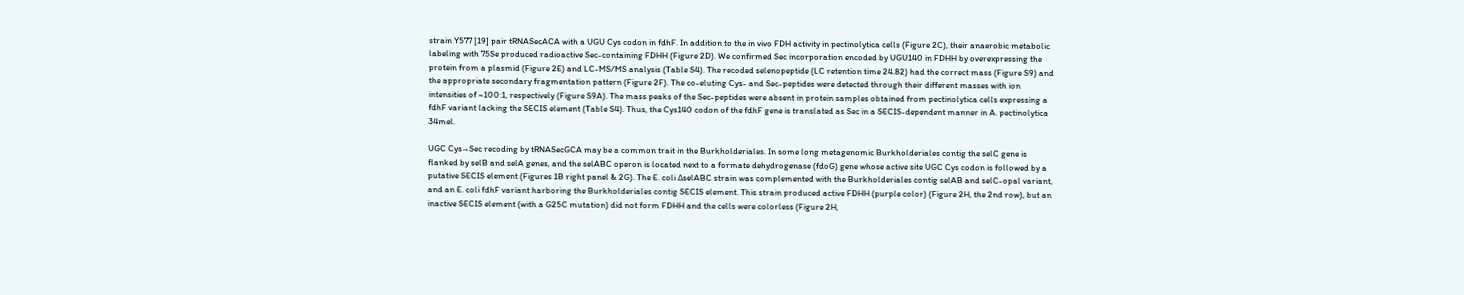strain Y577 [19] pair tRNASecACA with a UGU Cys codon in fdhF. In addition to the in vivo FDH activity in pectinolytica cells (Figure 2C), their anaerobic metabolic labeling with 75Se produced radioactive Sec-containing FDHH (Figure 2D). We confirmed Sec incorporation encoded by UGU140 in FDHH by overexpressing the protein from a plasmid (Figure 2E) and LC-MS/MS analysis (Table S4). The recoded selenopeptide (LC retention time 24.82) had the correct mass (Figure S9) and the appropriate secondary fragmentation pattern (Figure 2F). The co-eluting Cys- and Sec-peptides were detected through their different masses with ion intensities of ~100:1, respectively (Figure S9A). The mass peaks of the Sec-peptides were absent in protein samples obtained from pectinolytica cells expressing a fdhF variant lacking the SECIS element (Table S4). Thus, the Cys140 codon of the fdhF gene is translated as Sec in a SECIS-dependent manner in A. pectinolytica 34mel.

UGC Cys→Sec recoding by tRNASecGCA may be a common trait in the Burkholderiales. In some long metagenomic Burkholderiales contig the selC gene is flanked by selB and selA genes, and the selABC operon is located next to a formate dehydrogenase (fdoG) gene whose active site UGC Cys codon is followed by a putative SECIS element (Figures 1B right panel & 2G). The E. coli ΔselABC strain was complemented with the Burkholderiales contig selAB and selC-opal variant, and an E. coli fdhF variant harboring the Burkholderiales contig SECIS element. This strain produced active FDHH (purple color) (Figure 2H, the 2nd row), but an inactive SECIS element (with a G25C mutation) did not form FDHH and the cells were colorless (Figure 2H,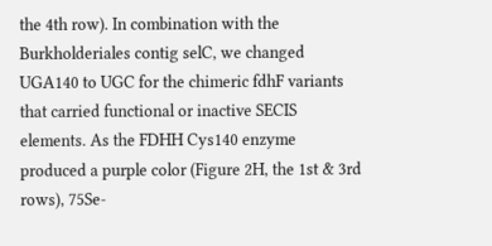the 4th row). In combination with the Burkholderiales contig selC, we changed UGA140 to UGC for the chimeric fdhF variants that carried functional or inactive SECIS elements. As the FDHH Cys140 enzyme produced a purple color (Figure 2H, the 1st & 3rd rows), 75Se-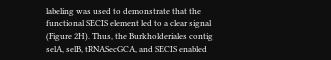labeling was used to demonstrate that the functional SECIS element led to a clear signal (Figure 2H). Thus, the Burkholderiales contig selA, selB, tRNASecGCA, and SECIS enabled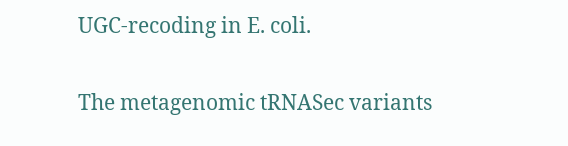UGC-recoding in E. coli.

The metagenomic tRNASec variants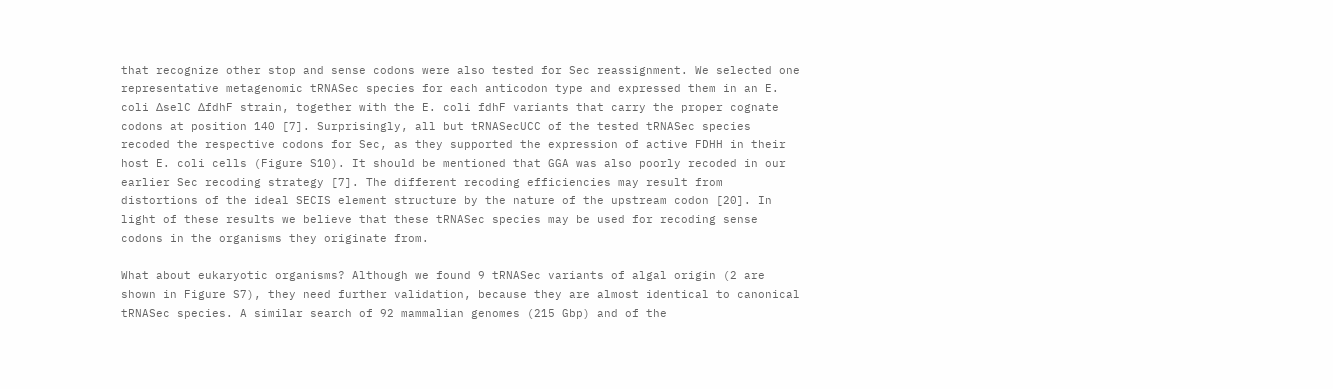that recognize other stop and sense codons were also tested for Sec reassignment. We selected one representative metagenomic tRNASec species for each anticodon type and expressed them in an E. coli ΔselC ΔfdhF strain, together with the E. coli fdhF variants that carry the proper cognate codons at position 140 [7]. Surprisingly, all but tRNASecUCC of the tested tRNASec species recoded the respective codons for Sec, as they supported the expression of active FDHH in their host E. coli cells (Figure S10). It should be mentioned that GGA was also poorly recoded in our earlier Sec recoding strategy [7]. The different recoding efficiencies may result from distortions of the ideal SECIS element structure by the nature of the upstream codon [20]. In light of these results we believe that these tRNASec species may be used for recoding sense codons in the organisms they originate from.

What about eukaryotic organisms? Although we found 9 tRNASec variants of algal origin (2 are shown in Figure S7), they need further validation, because they are almost identical to canonical tRNASec species. A similar search of 92 mammalian genomes (215 Gbp) and of the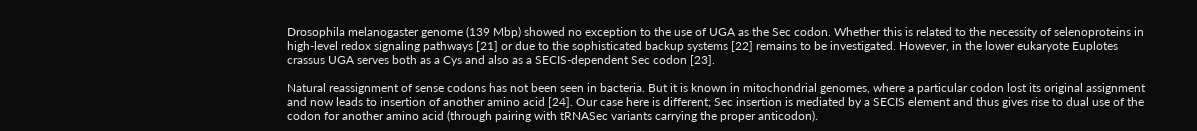Drosophila melanogaster genome (139 Mbp) showed no exception to the use of UGA as the Sec codon. Whether this is related to the necessity of selenoproteins in high-level redox signaling pathways [21] or due to the sophisticated backup systems [22] remains to be investigated. However, in the lower eukaryote Euplotes crassus UGA serves both as a Cys and also as a SECIS-dependent Sec codon [23].

Natural reassignment of sense codons has not been seen in bacteria. But it is known in mitochondrial genomes, where a particular codon lost its original assignment and now leads to insertion of another amino acid [24]. Our case here is different; Sec insertion is mediated by a SECIS element and thus gives rise to dual use of the codon for another amino acid (through pairing with tRNASec variants carrying the proper anticodon).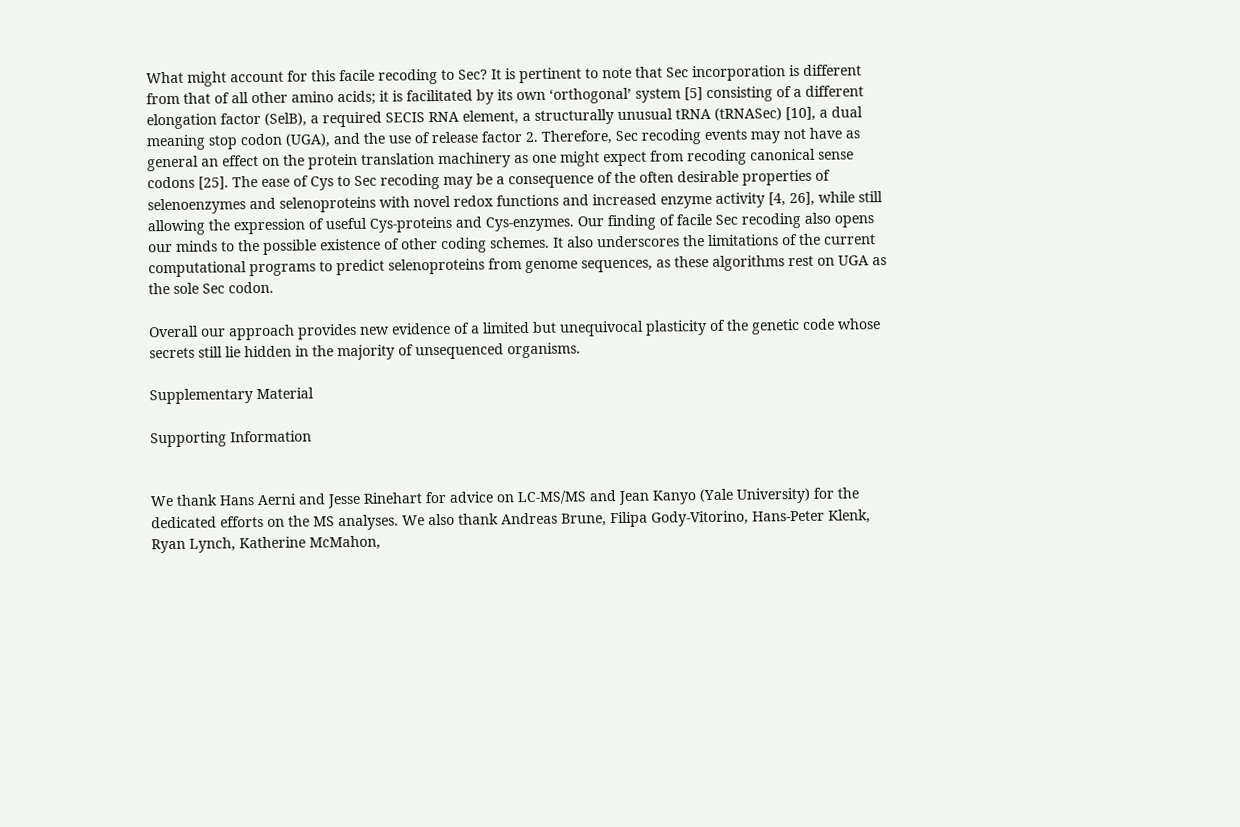What might account for this facile recoding to Sec? It is pertinent to note that Sec incorporation is different from that of all other amino acids; it is facilitated by its own ‘orthogonal’ system [5] consisting of a different elongation factor (SelB), a required SECIS RNA element, a structurally unusual tRNA (tRNASec) [10], a dual meaning stop codon (UGA), and the use of release factor 2. Therefore, Sec recoding events may not have as general an effect on the protein translation machinery as one might expect from recoding canonical sense codons [25]. The ease of Cys to Sec recoding may be a consequence of the often desirable properties of selenoenzymes and selenoproteins with novel redox functions and increased enzyme activity [4, 26], while still allowing the expression of useful Cys-proteins and Cys-enzymes. Our finding of facile Sec recoding also opens our minds to the possible existence of other coding schemes. It also underscores the limitations of the current computational programs to predict selenoproteins from genome sequences, as these algorithms rest on UGA as the sole Sec codon.

Overall our approach provides new evidence of a limited but unequivocal plasticity of the genetic code whose secrets still lie hidden in the majority of unsequenced organisms.

Supplementary Material

Supporting Information


We thank Hans Aerni and Jesse Rinehart for advice on LC-MS/MS and Jean Kanyo (Yale University) for the dedicated efforts on the MS analyses. We also thank Andreas Brune, Filipa Gody-Vitorino, Hans-Peter Klenk, Ryan Lynch, Katherine McMahon,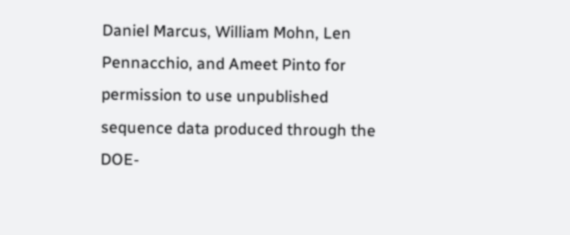Daniel Marcus, William Mohn, Len Pennacchio, and Ameet Pinto for permission to use unpublished sequence data produced through the DOE-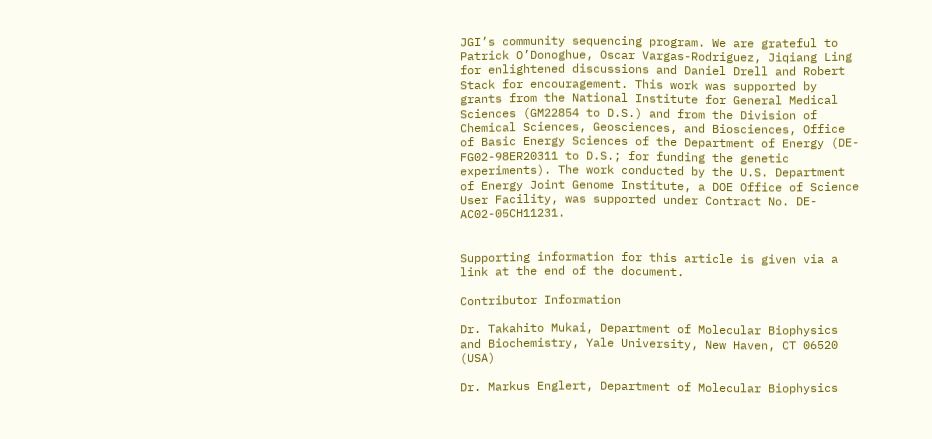JGI’s community sequencing program. We are grateful to Patrick O’Donoghue, Oscar Vargas-Rodriguez, Jiqiang Ling for enlightened discussions and Daniel Drell and Robert Stack for encouragement. This work was supported by grants from the National Institute for General Medical Sciences (GM22854 to D.S.) and from the Division of Chemical Sciences, Geosciences, and Biosciences, Office of Basic Energy Sciences of the Department of Energy (DE-FG02-98ER20311 to D.S.; for funding the genetic experiments). The work conducted by the U.S. Department of Energy Joint Genome Institute, a DOE Office of Science User Facility, was supported under Contract No. DE-AC02-05CH11231.


Supporting information for this article is given via a link at the end of the document.

Contributor Information

Dr. Takahito Mukai, Department of Molecular Biophysics and Biochemistry, Yale University, New Haven, CT 06520 (USA)

Dr. Markus Englert, Department of Molecular Biophysics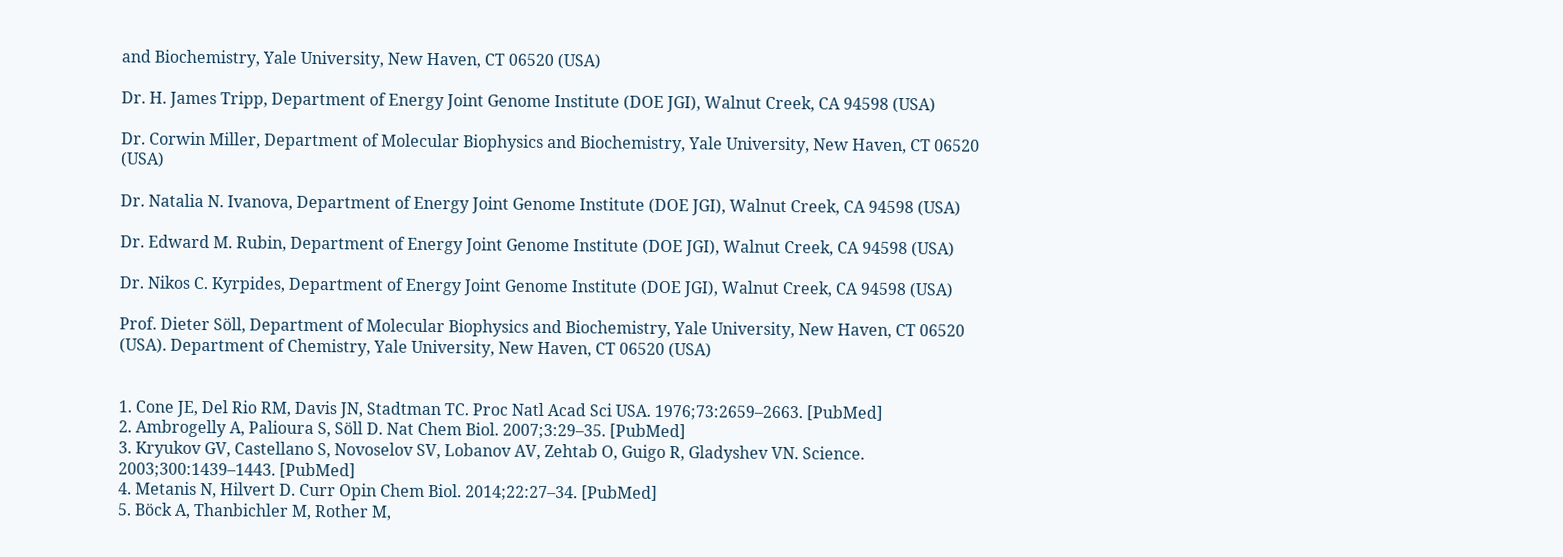and Biochemistry, Yale University, New Haven, CT 06520 (USA)

Dr. H. James Tripp, Department of Energy Joint Genome Institute (DOE JGI), Walnut Creek, CA 94598 (USA)

Dr. Corwin Miller, Department of Molecular Biophysics and Biochemistry, Yale University, New Haven, CT 06520 (USA)

Dr. Natalia N. Ivanova, Department of Energy Joint Genome Institute (DOE JGI), Walnut Creek, CA 94598 (USA)

Dr. Edward M. Rubin, Department of Energy Joint Genome Institute (DOE JGI), Walnut Creek, CA 94598 (USA)

Dr. Nikos C. Kyrpides, Department of Energy Joint Genome Institute (DOE JGI), Walnut Creek, CA 94598 (USA)

Prof. Dieter Söll, Department of Molecular Biophysics and Biochemistry, Yale University, New Haven, CT 06520 (USA). Department of Chemistry, Yale University, New Haven, CT 06520 (USA)


1. Cone JE, Del Rio RM, Davis JN, Stadtman TC. Proc Natl Acad Sci USA. 1976;73:2659–2663. [PubMed]
2. Ambrogelly A, Palioura S, Söll D. Nat Chem Biol. 2007;3:29–35. [PubMed]
3. Kryukov GV, Castellano S, Novoselov SV, Lobanov AV, Zehtab O, Guigo R, Gladyshev VN. Science. 2003;300:1439–1443. [PubMed]
4. Metanis N, Hilvert D. Curr Opin Chem Biol. 2014;22:27–34. [PubMed]
5. Böck A, Thanbichler M, Rother M,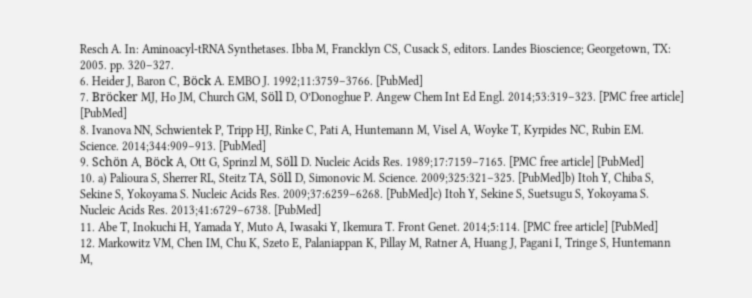Resch A. In: Aminoacyl-tRNA Synthetases. Ibba M, Francklyn CS, Cusack S, editors. Landes Bioscience; Georgetown, TX: 2005. pp. 320–327.
6. Heider J, Baron C, Böck A. EMBO J. 1992;11:3759–3766. [PubMed]
7. Bröcker MJ, Ho JM, Church GM, Söll D, O’Donoghue P. Angew Chem Int Ed Engl. 2014;53:319–323. [PMC free article] [PubMed]
8. Ivanova NN, Schwientek P, Tripp HJ, Rinke C, Pati A, Huntemann M, Visel A, Woyke T, Kyrpides NC, Rubin EM. Science. 2014;344:909–913. [PubMed]
9. Schön A, Böck A, Ott G, Sprinzl M, Söll D. Nucleic Acids Res. 1989;17:7159–7165. [PMC free article] [PubMed]
10. a) Palioura S, Sherrer RL, Steitz TA, Söll D, Simonovic M. Science. 2009;325:321–325. [PubMed]b) Itoh Y, Chiba S, Sekine S, Yokoyama S. Nucleic Acids Res. 2009;37:6259–6268. [PubMed]c) Itoh Y, Sekine S, Suetsugu S, Yokoyama S. Nucleic Acids Res. 2013;41:6729–6738. [PubMed]
11. Abe T, Inokuchi H, Yamada Y, Muto A, Iwasaki Y, Ikemura T. Front Genet. 2014;5:114. [PMC free article] [PubMed]
12. Markowitz VM, Chen IM, Chu K, Szeto E, Palaniappan K, Pillay M, Ratner A, Huang J, Pagani I, Tringe S, Huntemann M,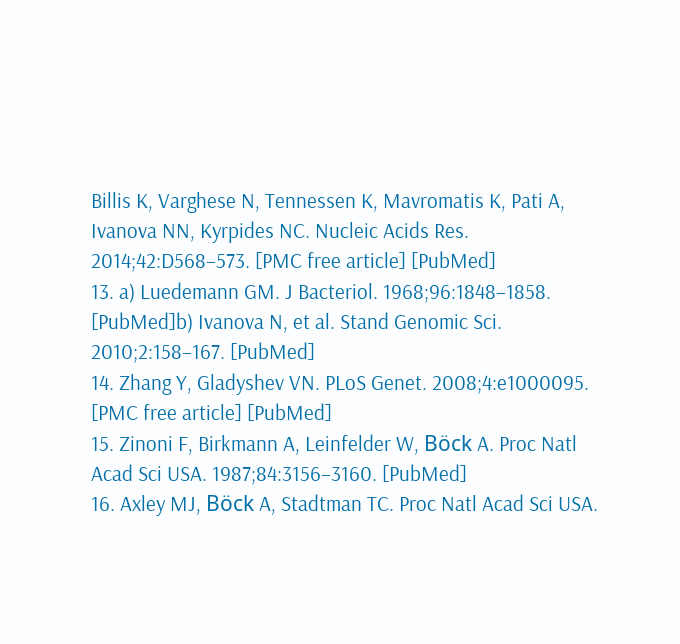Billis K, Varghese N, Tennessen K, Mavromatis K, Pati A, Ivanova NN, Kyrpides NC. Nucleic Acids Res. 2014;42:D568–573. [PMC free article] [PubMed]
13. a) Luedemann GM. J Bacteriol. 1968;96:1848–1858. [PubMed]b) Ivanova N, et al. Stand Genomic Sci. 2010;2:158–167. [PubMed]
14. Zhang Y, Gladyshev VN. PLoS Genet. 2008;4:e1000095. [PMC free article] [PubMed]
15. Zinoni F, Birkmann A, Leinfelder W, Böck A. Proc Natl Acad Sci USA. 1987;84:3156–3160. [PubMed]
16. Axley MJ, Böck A, Stadtman TC. Proc Natl Acad Sci USA.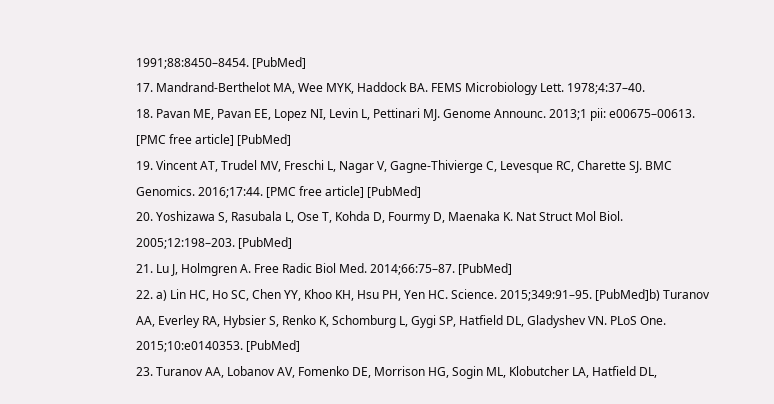1991;88:8450–8454. [PubMed]
17. Mandrand-Berthelot MA, Wee MYK, Haddock BA. FEMS Microbiology Lett. 1978;4:37–40.
18. Pavan ME, Pavan EE, Lopez NI, Levin L, Pettinari MJ. Genome Announc. 2013;1 pii: e00675–00613. [PMC free article] [PubMed]
19. Vincent AT, Trudel MV, Freschi L, Nagar V, Gagne-Thivierge C, Levesque RC, Charette SJ. BMC Genomics. 2016;17:44. [PMC free article] [PubMed]
20. Yoshizawa S, Rasubala L, Ose T, Kohda D, Fourmy D, Maenaka K. Nat Struct Mol Biol. 2005;12:198–203. [PubMed]
21. Lu J, Holmgren A. Free Radic Biol Med. 2014;66:75–87. [PubMed]
22. a) Lin HC, Ho SC, Chen YY, Khoo KH, Hsu PH, Yen HC. Science. 2015;349:91–95. [PubMed]b) Turanov AA, Everley RA, Hybsier S, Renko K, Schomburg L, Gygi SP, Hatfield DL, Gladyshev VN. PLoS One. 2015;10:e0140353. [PubMed]
23. Turanov AA, Lobanov AV, Fomenko DE, Morrison HG, Sogin ML, Klobutcher LA, Hatfield DL,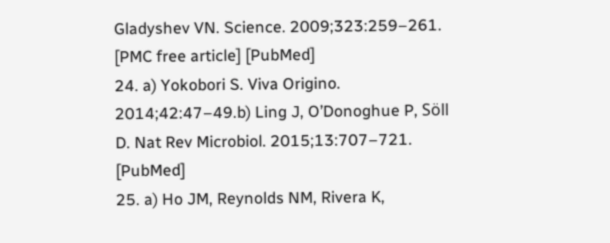Gladyshev VN. Science. 2009;323:259–261. [PMC free article] [PubMed]
24. a) Yokobori S. Viva Origino. 2014;42:47–49.b) Ling J, O’Donoghue P, Söll D. Nat Rev Microbiol. 2015;13:707–721. [PubMed]
25. a) Ho JM, Reynolds NM, Rivera K,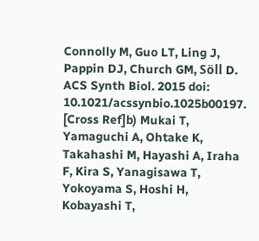Connolly M, Guo LT, Ling J, Pappin DJ, Church GM, Söll D. ACS Synth Biol. 2015 doi: 10.1021/acssynbio.1025b00197. [Cross Ref]b) Mukai T, Yamaguchi A, Ohtake K, Takahashi M, Hayashi A, Iraha F, Kira S, Yanagisawa T, Yokoyama S, Hoshi H, Kobayashi T,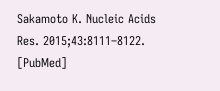Sakamoto K. Nucleic Acids Res. 2015;43:8111–8122. [PubMed]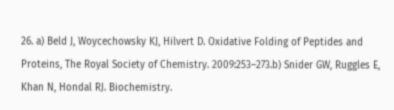26. a) Beld J, Woycechowsky KJ, Hilvert D. Oxidative Folding of Peptides and Proteins, The Royal Society of Chemistry. 2009:253–273.b) Snider GW, Ruggles E, Khan N, Hondal RJ. Biochemistry.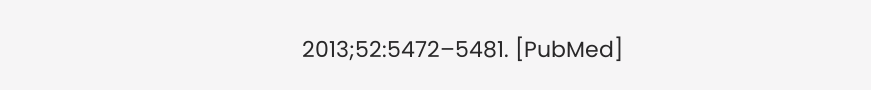2013;52:5472–5481. [PubMed]